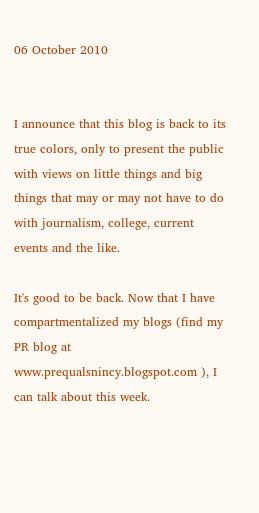06 October 2010


I announce that this blog is back to its true colors, only to present the public with views on little things and big things that may or may not have to do with journalism, college, current events and the like.

It's good to be back. Now that I have compartmentalized my blogs (find my PR blog at www.prequalsnincy.blogspot.com ), I can talk about this week.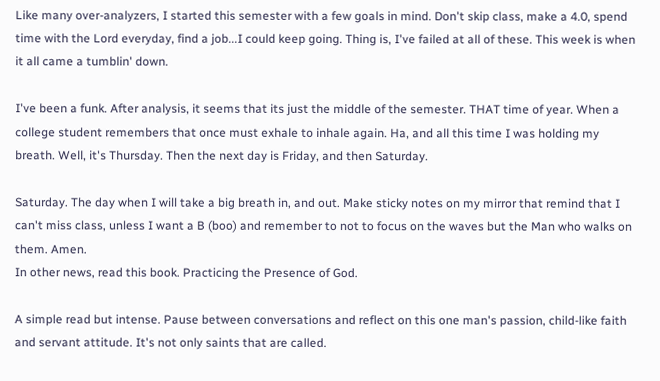Like many over-analyzers, I started this semester with a few goals in mind. Don't skip class, make a 4.0, spend time with the Lord everyday, find a job...I could keep going. Thing is, I've failed at all of these. This week is when it all came a tumblin' down.

I've been a funk. After analysis, it seems that its just the middle of the semester. THAT time of year. When a college student remembers that once must exhale to inhale again. Ha, and all this time I was holding my breath. Well, it's Thursday. Then the next day is Friday, and then Saturday.

Saturday. The day when I will take a big breath in, and out. Make sticky notes on my mirror that remind that I can't miss class, unless I want a B (boo) and remember to not to focus on the waves but the Man who walks on them. Amen.
In other news, read this book. Practicing the Presence of God.

A simple read but intense. Pause between conversations and reflect on this one man's passion, child-like faith and servant attitude. It's not only saints that are called.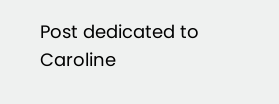Post dedicated to Caroline